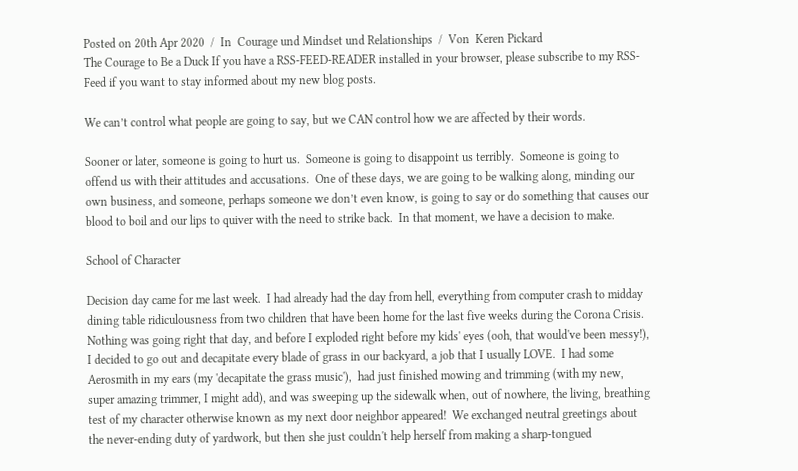Posted on 20th Apr 2020  /  In  Courage und Mindset und Relationships  /  Von  Keren Pickard
The Courage to Be a Duck If you have a RSS-FEED-READER installed in your browser, please subscribe to my RSS-Feed if you want to stay informed about my new blog posts.

We can’t control what people are going to say, but we CAN control how we are affected by their words.

Sooner or later, someone is going to hurt us.  Someone is going to disappoint us terribly.  Someone is going to offend us with their attitudes and accusations.  One of these days, we are going to be walking along, minding our own business, and someone, perhaps someone we don’t even know, is going to say or do something that causes our blood to boil and our lips to quiver with the need to strike back.  In that moment, we have a decision to make.

School of Character

Decision day came for me last week.  I had already had the day from hell, everything from computer crash to midday dining table ridiculousness from two children that have been home for the last five weeks during the Corona Crisis.  Nothing was going right that day, and before I exploded right before my kids' eyes (ooh, that would've been messy!), I decided to go out and decapitate every blade of grass in our backyard, a job that I usually LOVE.  I had some Aerosmith in my ears (my 'decapitate the grass music'),  had just finished mowing and trimming (with my new, super amazing trimmer, I might add), and was sweeping up the sidewalk when, out of nowhere, the living, breathing test of my character otherwise known as my next door neighbor appeared!  We exchanged neutral greetings about the never-ending duty of yardwork, but then she just couldn't help herself from making a sharp-tongued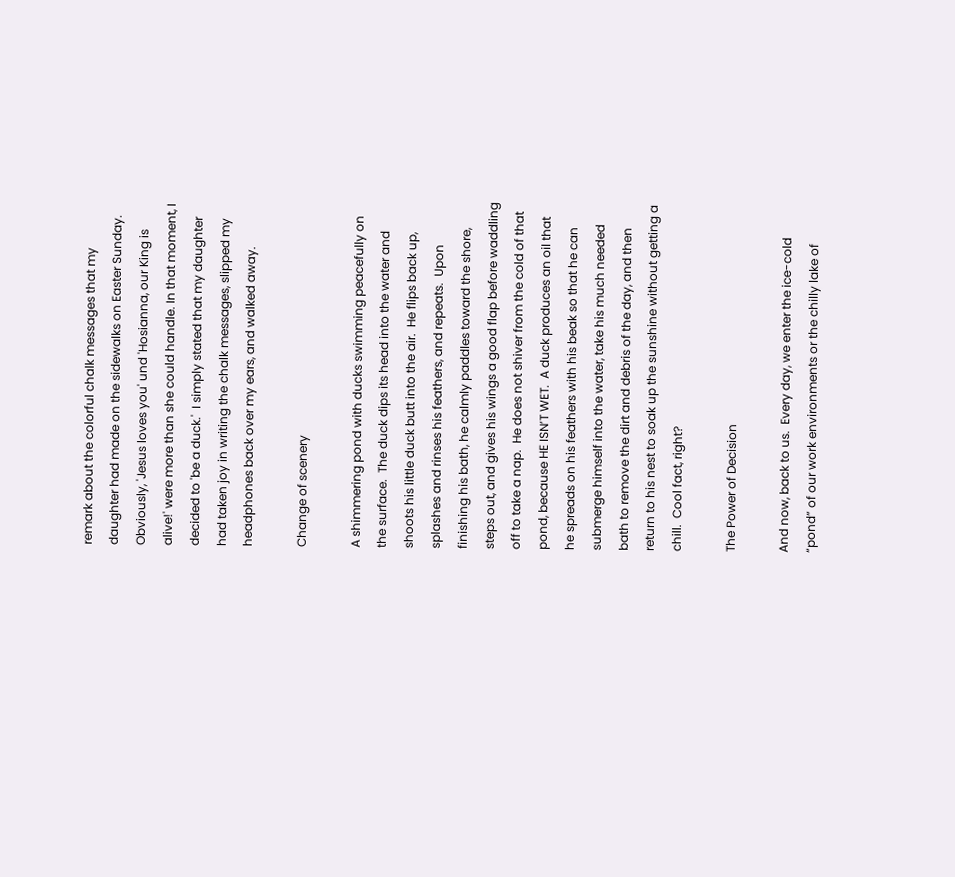remark about the colorful chalk messages that my daughter had made on the sidewalks on Easter Sunday.  Obviously, 'Jesus loves you' und 'Hosianna, our King is alive!' were more than she could handle. In that moment, I decided to 'be a duck.'  I simply stated that my daughter had taken joy in writing the chalk messages, slipped my headphones back over my ears, and walked away.

Change of scenery

A shimmering pond with ducks swimming peacefully on the surface.  The duck dips its head into the water and shoots his little duck butt into the air.  He flips back up, splashes and rinses his feathers, and repeats.  Upon finishing his bath, he calmly paddles toward the shore, steps out, and gives his wings a good flap before waddling off to take a nap.  He does not shiver from the cold of that pond, because HE ISN’T WET.  A duck produces an oil that he spreads on his feathers with his beak so that he can submerge himself into the water, take his much needed bath to remove the dirt and debris of the day, and then return to his nest to soak up the sunshine without getting a chill.  Cool fact, right?

The Power of Decision

And now, back to us.  Every day, we enter the ice-cold “pond” of our work environments or the chilly lake of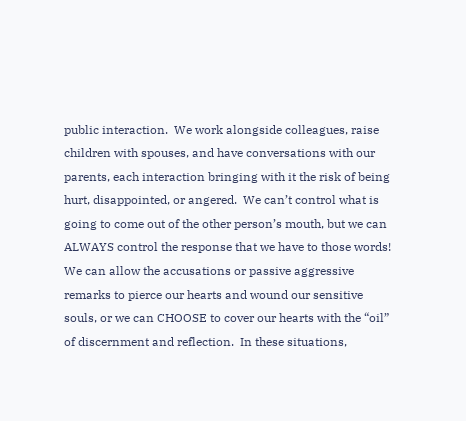public interaction.  We work alongside colleagues, raise children with spouses, and have conversations with our parents, each interaction bringing with it the risk of being hurt, disappointed, or angered.  We can’t control what is going to come out of the other person’s mouth, but we can ALWAYS control the response that we have to those words!  We can allow the accusations or passive aggressive remarks to pierce our hearts and wound our sensitive souls, or we can CHOOSE to cover our hearts with the “oil” of discernment and reflection.  In these situations,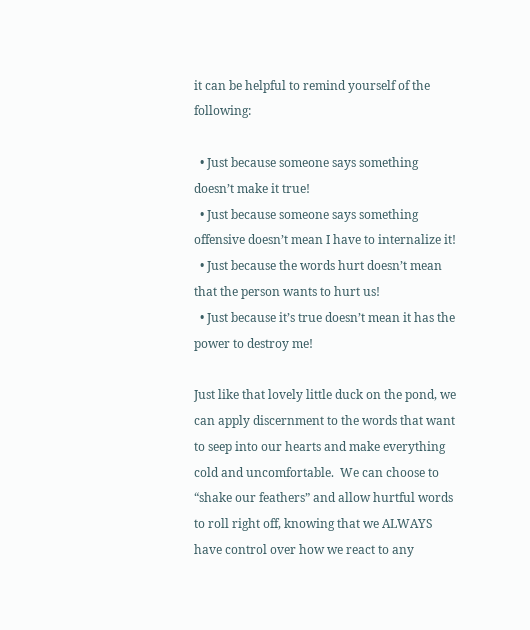it can be helpful to remind yourself of the following:

  • Just because someone says something doesn’t make it true!
  • Just because someone says something offensive doesn’t mean I have to internalize it!
  • Just because the words hurt doesn’t mean that the person wants to hurt us!
  • Just because it’s true doesn’t mean it has the power to destroy me!

Just like that lovely little duck on the pond, we can apply discernment to the words that want to seep into our hearts and make everything cold and uncomfortable.  We can choose to “shake our feathers” and allow hurtful words to roll right off, knowing that we ALWAYS have control over how we react to any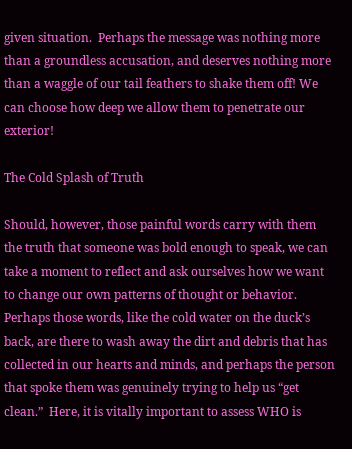given situation.  Perhaps the message was nothing more than a groundless accusation, and deserves nothing more than a waggle of our tail feathers to shake them off! We can choose how deep we allow them to penetrate our exterior!

The Cold Splash of Truth

Should, however, those painful words carry with them the truth that someone was bold enough to speak, we can take a moment to reflect and ask ourselves how we want to change our own patterns of thought or behavior.  Perhaps those words, like the cold water on the duck’s back, are there to wash away the dirt and debris that has collected in our hearts and minds, and perhaps the person that spoke them was genuinely trying to help us “get clean.”  Here, it is vitally important to assess WHO is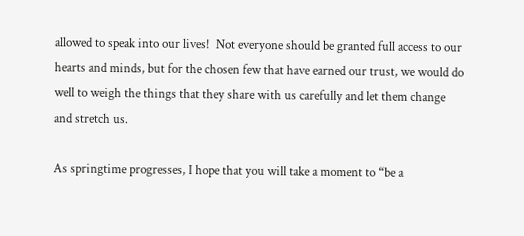allowed to speak into our lives!  Not everyone should be granted full access to our hearts and minds, but for the chosen few that have earned our trust, we would do well to weigh the things that they share with us carefully and let them change and stretch us.

As springtime progresses, I hope that you will take a moment to “be a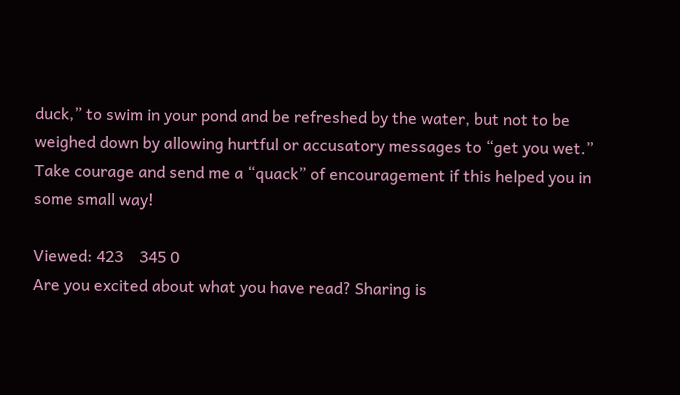duck,” to swim in your pond and be refreshed by the water, but not to be weighed down by allowing hurtful or accusatory messages to “get you wet.”  Take courage and send me a “quack” of encouragement if this helped you in some small way!

Viewed: 423    345 0
Are you excited about what you have read? Sharing is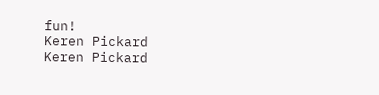fun!
Keren Pickard
Keren Pickard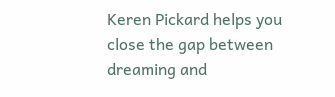Keren Pickard helps you close the gap between dreaming and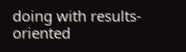doing with results-oriented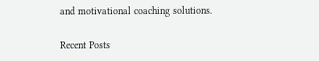and motivational coaching solutions.

Recent Posts